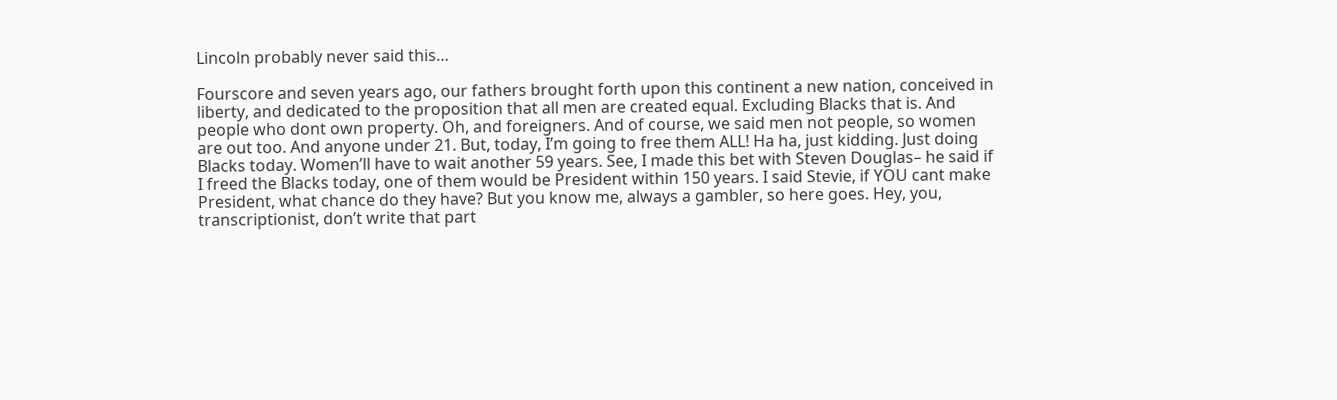Lincoln probably never said this…

Fourscore and seven years ago, our fathers brought forth upon this continent a new nation, conceived in liberty, and dedicated to the proposition that all men are created equal. Excluding Blacks that is. And people who dont own property. Oh, and foreigners. And of course, we said men not people, so women are out too. And anyone under 21. But, today, I’m going to free them ALL! Ha ha, just kidding. Just doing Blacks today. Women’ll have to wait another 59 years. See, I made this bet with Steven Douglas– he said if I freed the Blacks today, one of them would be President within 150 years. I said Stevie, if YOU cant make President, what chance do they have? But you know me, always a gambler, so here goes. Hey, you, transcriptionist, don’t write that part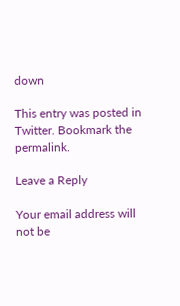down

This entry was posted in Twitter. Bookmark the permalink.

Leave a Reply

Your email address will not be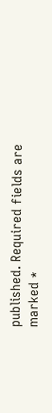published. Required fields are marked *